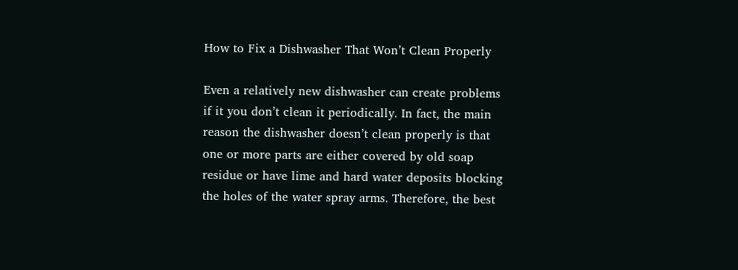How to Fix a Dishwasher That Won’t Clean Properly

Even a relatively new dishwasher can create problems if it you don’t clean it periodically. In fact, the main reason the dishwasher doesn’t clean properly is that one or more parts are either covered by old soap residue or have lime and hard water deposits blocking the holes of the water spray arms. Therefore, the best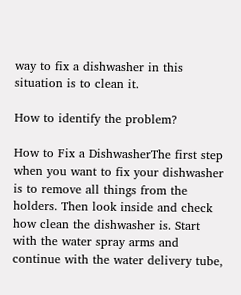way to fix a dishwasher in this situation is to clean it.

How to identify the problem?

How to Fix a DishwasherThe first step when you want to fix your dishwasher is to remove all things from the holders. Then look inside and check how clean the dishwasher is. Start with the water spray arms and continue with the water delivery tube,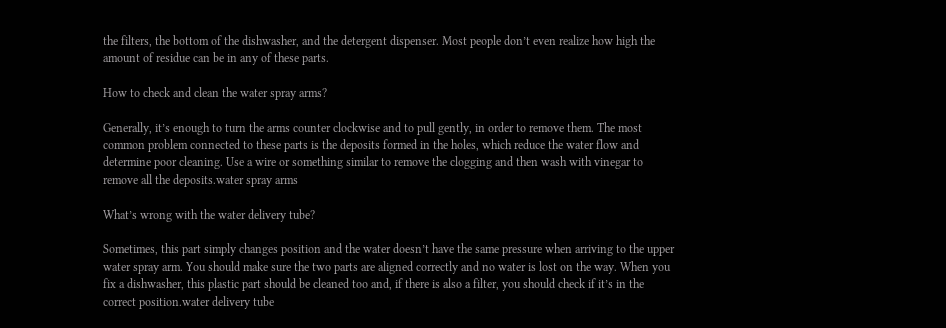the filters, the bottom of the dishwasher, and the detergent dispenser. Most people don’t even realize how high the amount of residue can be in any of these parts.

How to check and clean the water spray arms?

Generally, it’s enough to turn the arms counter clockwise and to pull gently, in order to remove them. The most common problem connected to these parts is the deposits formed in the holes, which reduce the water flow and determine poor cleaning. Use a wire or something similar to remove the clogging and then wash with vinegar to remove all the deposits.water spray arms

What’s wrong with the water delivery tube?

Sometimes, this part simply changes position and the water doesn’t have the same pressure when arriving to the upper water spray arm. You should make sure the two parts are aligned correctly and no water is lost on the way. When you fix a dishwasher, this plastic part should be cleaned too and, if there is also a filter, you should check if it’s in the correct position.water delivery tube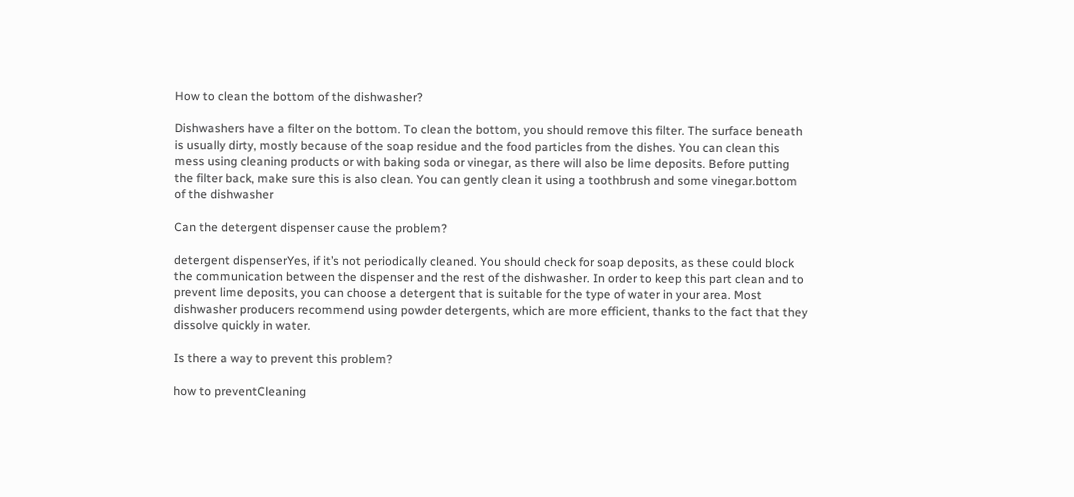How to clean the bottom of the dishwasher?

Dishwashers have a filter on the bottom. To clean the bottom, you should remove this filter. The surface beneath is usually dirty, mostly because of the soap residue and the food particles from the dishes. You can clean this mess using cleaning products or with baking soda or vinegar, as there will also be lime deposits. Before putting the filter back, make sure this is also clean. You can gently clean it using a toothbrush and some vinegar.bottom of the dishwasher

Can the detergent dispenser cause the problem?

detergent dispenserYes, if it’s not periodically cleaned. You should check for soap deposits, as these could block the communication between the dispenser and the rest of the dishwasher. In order to keep this part clean and to prevent lime deposits, you can choose a detergent that is suitable for the type of water in your area. Most dishwasher producers recommend using powder detergents, which are more efficient, thanks to the fact that they dissolve quickly in water.

Is there a way to prevent this problem?

how to preventCleaning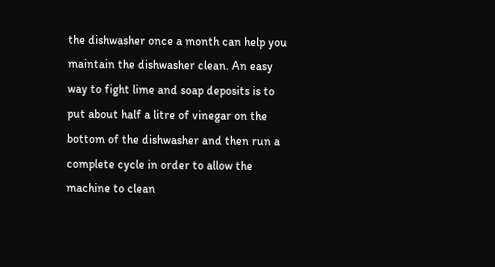the dishwasher once a month can help you maintain the dishwasher clean. An easy way to fight lime and soap deposits is to put about half a litre of vinegar on the bottom of the dishwasher and then run a complete cycle in order to allow the machine to clean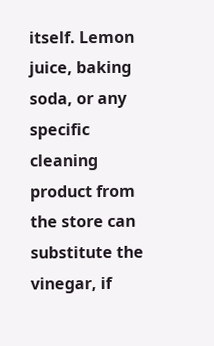itself. Lemon juice, baking soda, or any specific cleaning product from the store can substitute the vinegar, if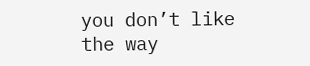you don’t like the way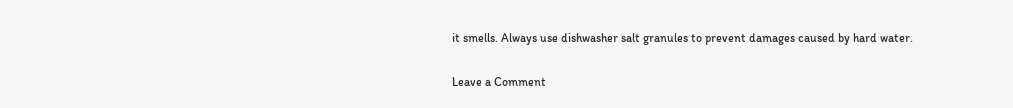it smells. Always use dishwasher salt granules to prevent damages caused by hard water.

Leave a Comment